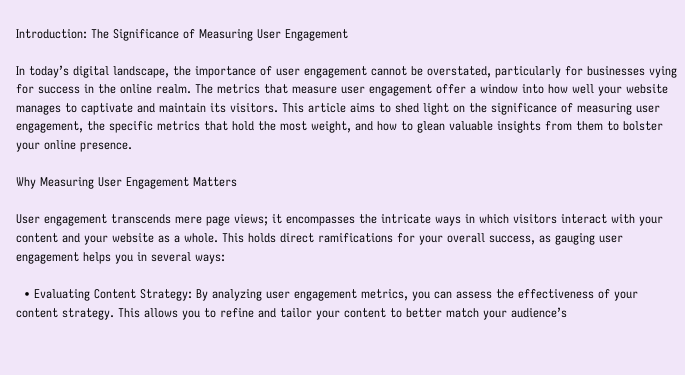Introduction: The Significance of Measuring User Engagement

In today’s digital landscape, the importance of user engagement cannot be overstated, particularly for businesses vying for success in the online realm. The metrics that measure user engagement offer a window into how well your website manages to captivate and maintain its visitors. This article aims to shed light on the significance of measuring user engagement, the specific metrics that hold the most weight, and how to glean valuable insights from them to bolster your online presence.

Why Measuring User Engagement Matters

User engagement transcends mere page views; it encompasses the intricate ways in which visitors interact with your content and your website as a whole. This holds direct ramifications for your overall success, as gauging user engagement helps you in several ways:

  • Evaluating Content Strategy: By analyzing user engagement metrics, you can assess the effectiveness of your content strategy. This allows you to refine and tailor your content to better match your audience’s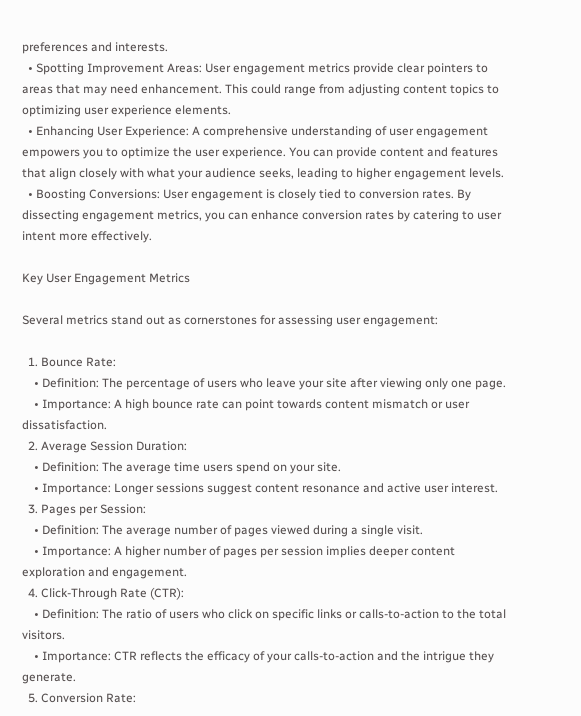preferences and interests.
  • Spotting Improvement Areas: User engagement metrics provide clear pointers to areas that may need enhancement. This could range from adjusting content topics to optimizing user experience elements.
  • Enhancing User Experience: A comprehensive understanding of user engagement empowers you to optimize the user experience. You can provide content and features that align closely with what your audience seeks, leading to higher engagement levels.
  • Boosting Conversions: User engagement is closely tied to conversion rates. By dissecting engagement metrics, you can enhance conversion rates by catering to user intent more effectively.

Key User Engagement Metrics

Several metrics stand out as cornerstones for assessing user engagement:

  1. Bounce Rate:
    • Definition: The percentage of users who leave your site after viewing only one page.
    • Importance: A high bounce rate can point towards content mismatch or user dissatisfaction.
  2. Average Session Duration:
    • Definition: The average time users spend on your site.
    • Importance: Longer sessions suggest content resonance and active user interest.
  3. Pages per Session:
    • Definition: The average number of pages viewed during a single visit.
    • Importance: A higher number of pages per session implies deeper content exploration and engagement.
  4. Click-Through Rate (CTR):
    • Definition: The ratio of users who click on specific links or calls-to-action to the total visitors.
    • Importance: CTR reflects the efficacy of your calls-to-action and the intrigue they generate.
  5. Conversion Rate: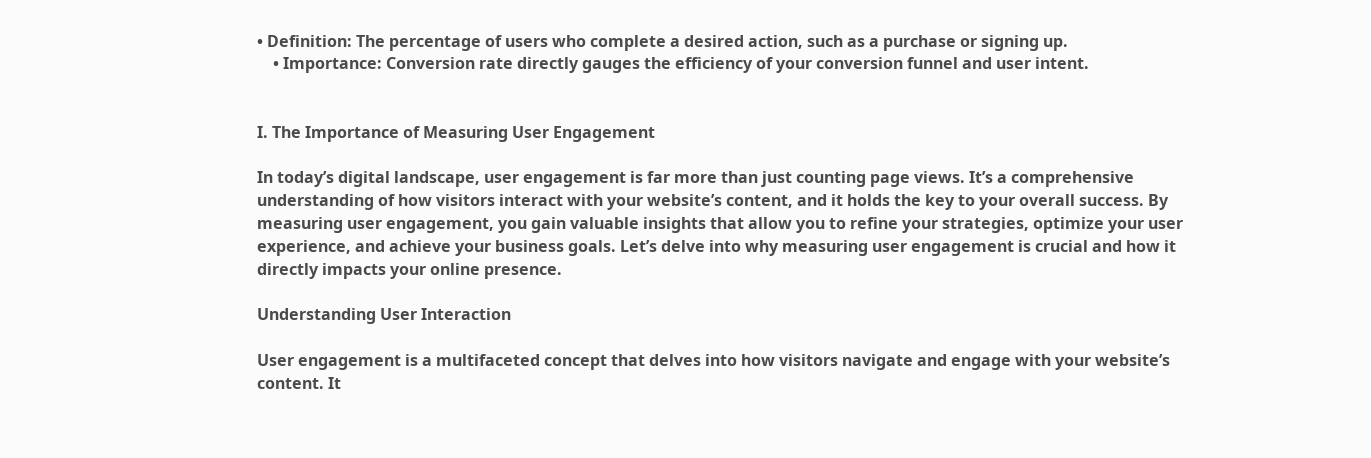• Definition: The percentage of users who complete a desired action, such as a purchase or signing up.
    • Importance: Conversion rate directly gauges the efficiency of your conversion funnel and user intent.


I. The Importance of Measuring User Engagement

In today’s digital landscape, user engagement is far more than just counting page views. It’s a comprehensive understanding of how visitors interact with your website’s content, and it holds the key to your overall success. By measuring user engagement, you gain valuable insights that allow you to refine your strategies, optimize your user experience, and achieve your business goals. Let’s delve into why measuring user engagement is crucial and how it directly impacts your online presence.

Understanding User Interaction

User engagement is a multifaceted concept that delves into how visitors navigate and engage with your website’s content. It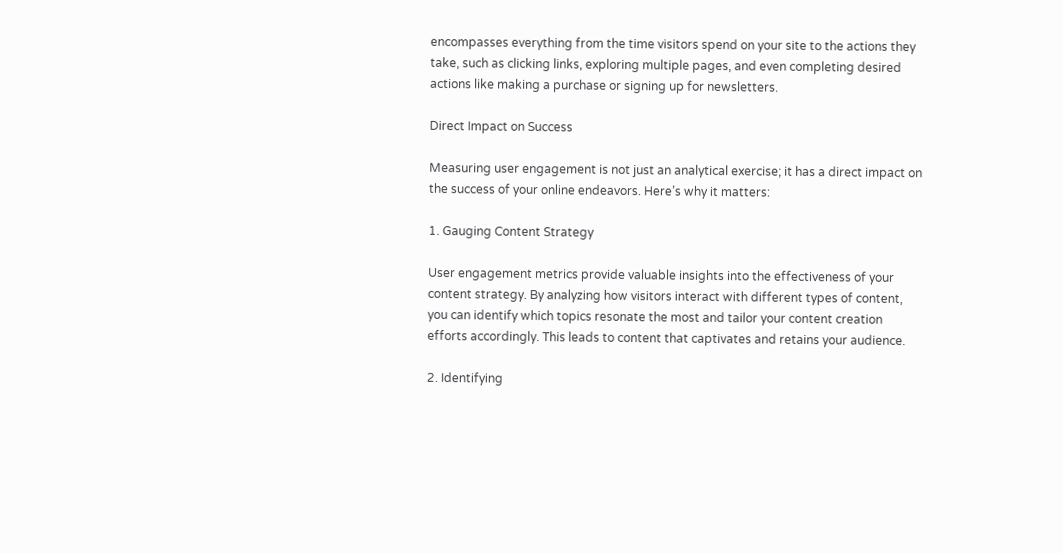encompasses everything from the time visitors spend on your site to the actions they take, such as clicking links, exploring multiple pages, and even completing desired actions like making a purchase or signing up for newsletters.

Direct Impact on Success

Measuring user engagement is not just an analytical exercise; it has a direct impact on the success of your online endeavors. Here’s why it matters:

1. Gauging Content Strategy

User engagement metrics provide valuable insights into the effectiveness of your content strategy. By analyzing how visitors interact with different types of content, you can identify which topics resonate the most and tailor your content creation efforts accordingly. This leads to content that captivates and retains your audience.

2. Identifying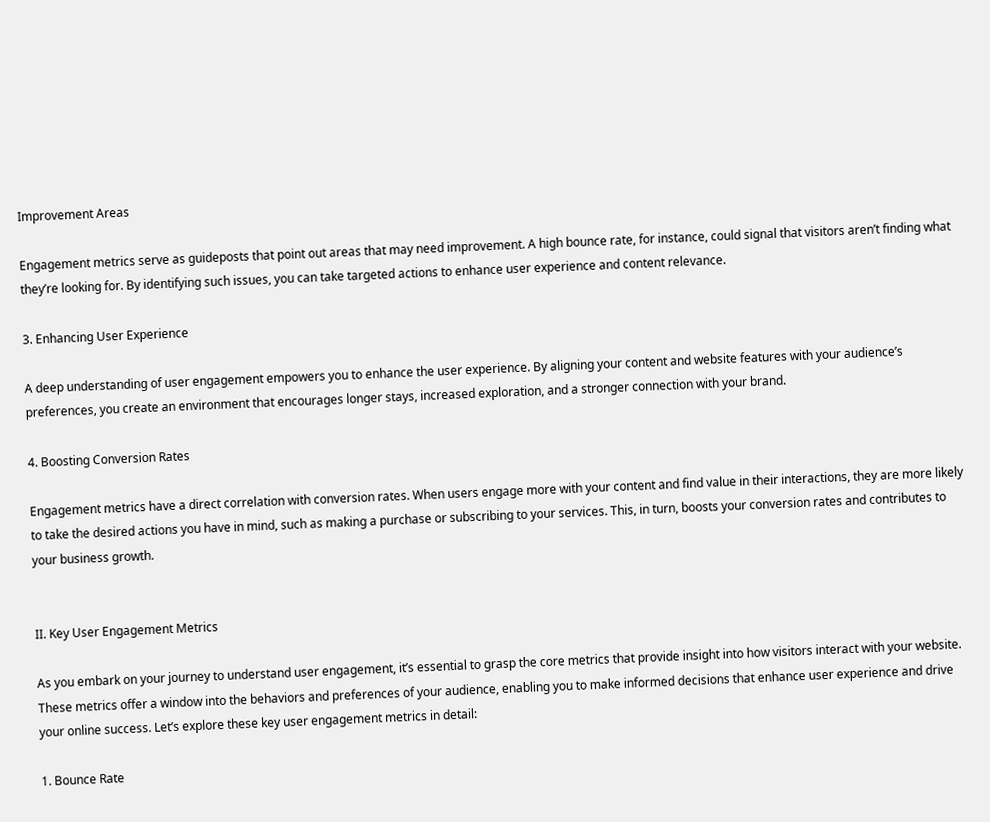Improvement Areas

Engagement metrics serve as guideposts that point out areas that may need improvement. A high bounce rate, for instance, could signal that visitors aren’t finding what they’re looking for. By identifying such issues, you can take targeted actions to enhance user experience and content relevance.

3. Enhancing User Experience

A deep understanding of user engagement empowers you to enhance the user experience. By aligning your content and website features with your audience’s preferences, you create an environment that encourages longer stays, increased exploration, and a stronger connection with your brand.

4. Boosting Conversion Rates

Engagement metrics have a direct correlation with conversion rates. When users engage more with your content and find value in their interactions, they are more likely to take the desired actions you have in mind, such as making a purchase or subscribing to your services. This, in turn, boosts your conversion rates and contributes to your business growth.


II. Key User Engagement Metrics

As you embark on your journey to understand user engagement, it’s essential to grasp the core metrics that provide insight into how visitors interact with your website. These metrics offer a window into the behaviors and preferences of your audience, enabling you to make informed decisions that enhance user experience and drive your online success. Let’s explore these key user engagement metrics in detail:

1. Bounce Rate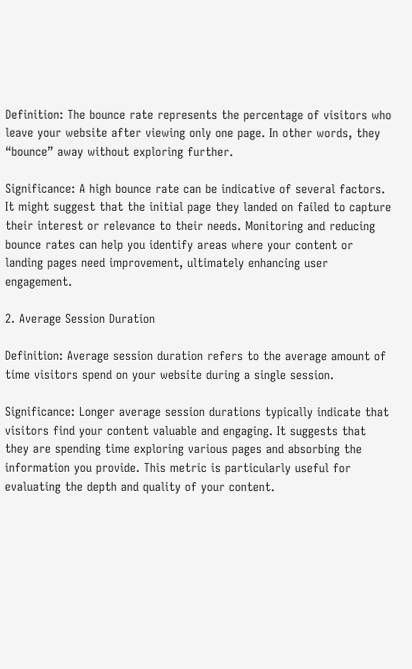Definition: The bounce rate represents the percentage of visitors who leave your website after viewing only one page. In other words, they “bounce” away without exploring further.

Significance: A high bounce rate can be indicative of several factors. It might suggest that the initial page they landed on failed to capture their interest or relevance to their needs. Monitoring and reducing bounce rates can help you identify areas where your content or landing pages need improvement, ultimately enhancing user engagement.

2. Average Session Duration

Definition: Average session duration refers to the average amount of time visitors spend on your website during a single session.

Significance: Longer average session durations typically indicate that visitors find your content valuable and engaging. It suggests that they are spending time exploring various pages and absorbing the information you provide. This metric is particularly useful for evaluating the depth and quality of your content.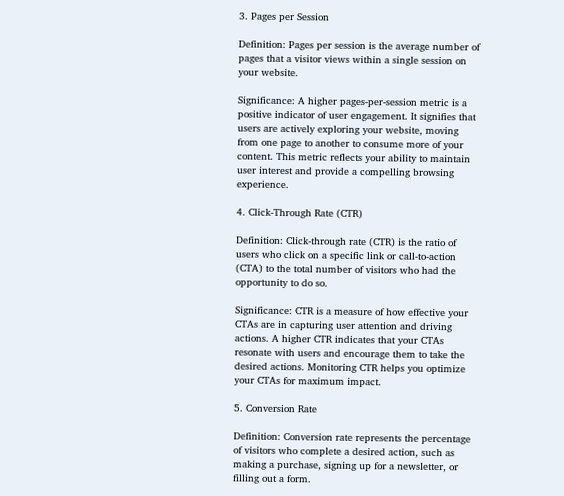3. Pages per Session

Definition: Pages per session is the average number of pages that a visitor views within a single session on your website.

Significance: A higher pages-per-session metric is a positive indicator of user engagement. It signifies that users are actively exploring your website, moving from one page to another to consume more of your content. This metric reflects your ability to maintain user interest and provide a compelling browsing experience.

4. Click-Through Rate (CTR)

Definition: Click-through rate (CTR) is the ratio of users who click on a specific link or call-to-action (CTA) to the total number of visitors who had the opportunity to do so.

Significance: CTR is a measure of how effective your CTAs are in capturing user attention and driving actions. A higher CTR indicates that your CTAs resonate with users and encourage them to take the desired actions. Monitoring CTR helps you optimize your CTAs for maximum impact.

5. Conversion Rate

Definition: Conversion rate represents the percentage of visitors who complete a desired action, such as making a purchase, signing up for a newsletter, or filling out a form.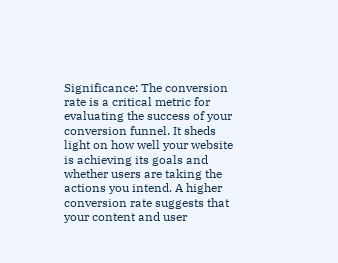Significance: The conversion rate is a critical metric for evaluating the success of your conversion funnel. It sheds light on how well your website is achieving its goals and whether users are taking the actions you intend. A higher conversion rate suggests that your content and user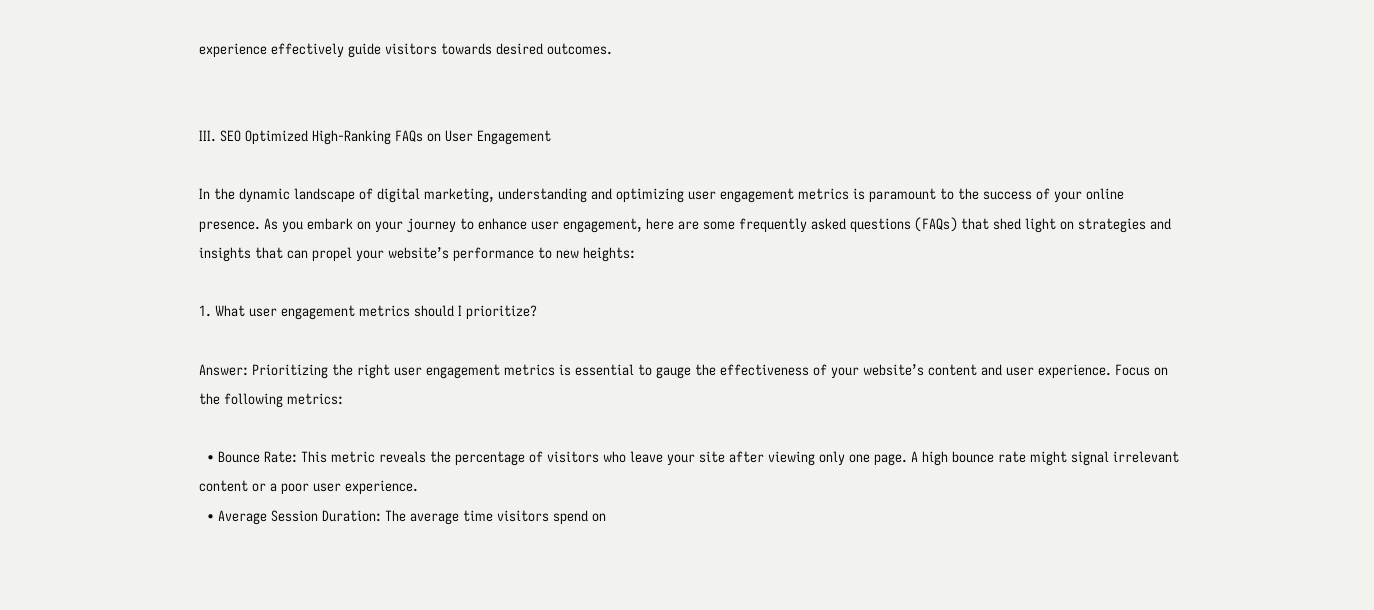experience effectively guide visitors towards desired outcomes.


III. SEO Optimized High-Ranking FAQs on User Engagement

In the dynamic landscape of digital marketing, understanding and optimizing user engagement metrics is paramount to the success of your online presence. As you embark on your journey to enhance user engagement, here are some frequently asked questions (FAQs) that shed light on strategies and insights that can propel your website’s performance to new heights:

1. What user engagement metrics should I prioritize?

Answer: Prioritizing the right user engagement metrics is essential to gauge the effectiveness of your website’s content and user experience. Focus on the following metrics:

  • Bounce Rate: This metric reveals the percentage of visitors who leave your site after viewing only one page. A high bounce rate might signal irrelevant content or a poor user experience.
  • Average Session Duration: The average time visitors spend on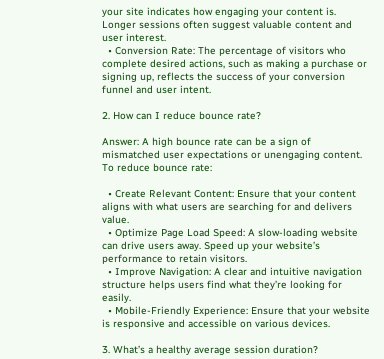your site indicates how engaging your content is. Longer sessions often suggest valuable content and user interest.
  • Conversion Rate: The percentage of visitors who complete desired actions, such as making a purchase or signing up, reflects the success of your conversion funnel and user intent.

2. How can I reduce bounce rate?

Answer: A high bounce rate can be a sign of mismatched user expectations or unengaging content. To reduce bounce rate:

  • Create Relevant Content: Ensure that your content aligns with what users are searching for and delivers value.
  • Optimize Page Load Speed: A slow-loading website can drive users away. Speed up your website’s performance to retain visitors.
  • Improve Navigation: A clear and intuitive navigation structure helps users find what they’re looking for easily.
  • Mobile-Friendly Experience: Ensure that your website is responsive and accessible on various devices.

3. What’s a healthy average session duration?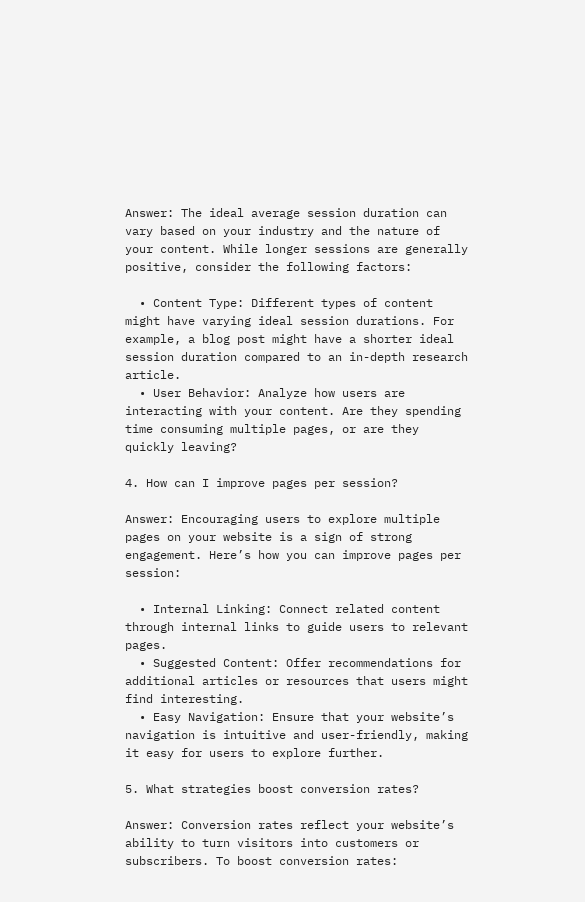Answer: The ideal average session duration can vary based on your industry and the nature of your content. While longer sessions are generally positive, consider the following factors:

  • Content Type: Different types of content might have varying ideal session durations. For example, a blog post might have a shorter ideal session duration compared to an in-depth research article.
  • User Behavior: Analyze how users are interacting with your content. Are they spending time consuming multiple pages, or are they quickly leaving?

4. How can I improve pages per session?

Answer: Encouraging users to explore multiple pages on your website is a sign of strong engagement. Here’s how you can improve pages per session:

  • Internal Linking: Connect related content through internal links to guide users to relevant pages.
  • Suggested Content: Offer recommendations for additional articles or resources that users might find interesting.
  • Easy Navigation: Ensure that your website’s navigation is intuitive and user-friendly, making it easy for users to explore further.

5. What strategies boost conversion rates?

Answer: Conversion rates reflect your website’s ability to turn visitors into customers or subscribers. To boost conversion rates: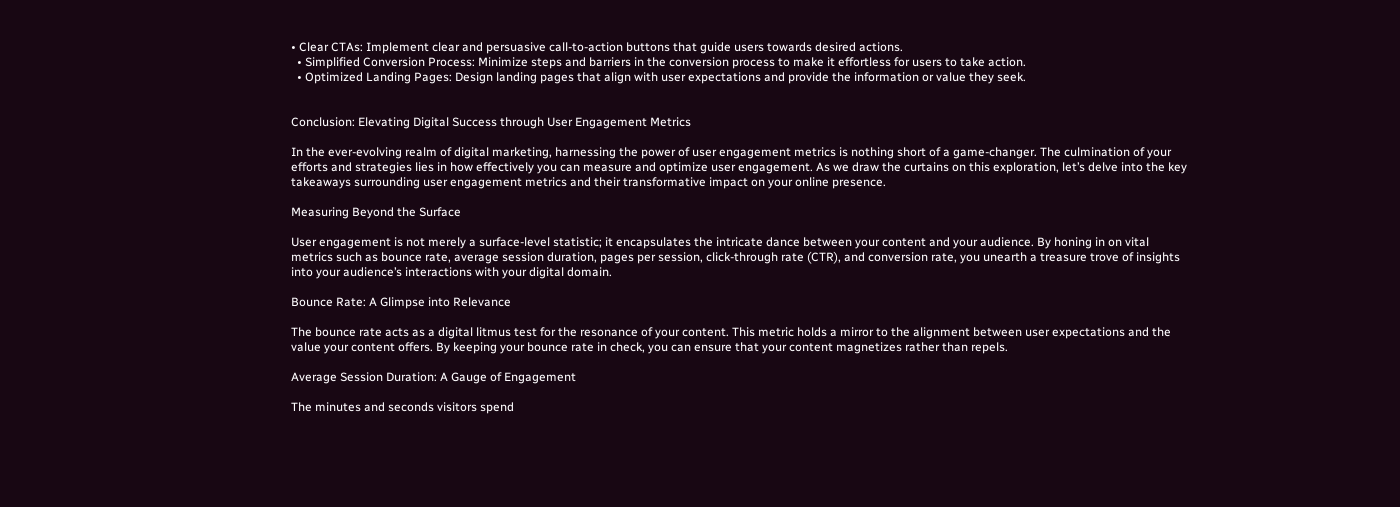• Clear CTAs: Implement clear and persuasive call-to-action buttons that guide users towards desired actions.
  • Simplified Conversion Process: Minimize steps and barriers in the conversion process to make it effortless for users to take action.
  • Optimized Landing Pages: Design landing pages that align with user expectations and provide the information or value they seek.


Conclusion: Elevating Digital Success through User Engagement Metrics

In the ever-evolving realm of digital marketing, harnessing the power of user engagement metrics is nothing short of a game-changer. The culmination of your efforts and strategies lies in how effectively you can measure and optimize user engagement. As we draw the curtains on this exploration, let’s delve into the key takeaways surrounding user engagement metrics and their transformative impact on your online presence.

Measuring Beyond the Surface

User engagement is not merely a surface-level statistic; it encapsulates the intricate dance between your content and your audience. By honing in on vital metrics such as bounce rate, average session duration, pages per session, click-through rate (CTR), and conversion rate, you unearth a treasure trove of insights into your audience’s interactions with your digital domain.

Bounce Rate: A Glimpse into Relevance

The bounce rate acts as a digital litmus test for the resonance of your content. This metric holds a mirror to the alignment between user expectations and the value your content offers. By keeping your bounce rate in check, you can ensure that your content magnetizes rather than repels.

Average Session Duration: A Gauge of Engagement

The minutes and seconds visitors spend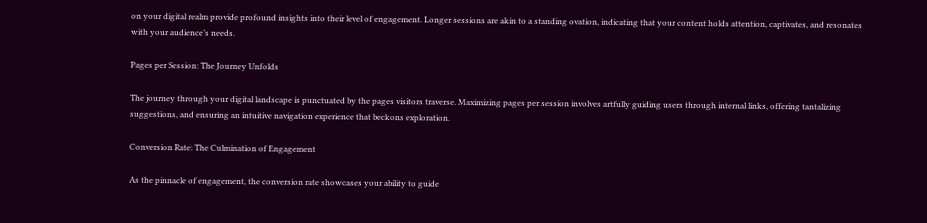on your digital realm provide profound insights into their level of engagement. Longer sessions are akin to a standing ovation, indicating that your content holds attention, captivates, and resonates with your audience’s needs.

Pages per Session: The Journey Unfolds

The journey through your digital landscape is punctuated by the pages visitors traverse. Maximizing pages per session involves artfully guiding users through internal links, offering tantalizing suggestions, and ensuring an intuitive navigation experience that beckons exploration.

Conversion Rate: The Culmination of Engagement

As the pinnacle of engagement, the conversion rate showcases your ability to guide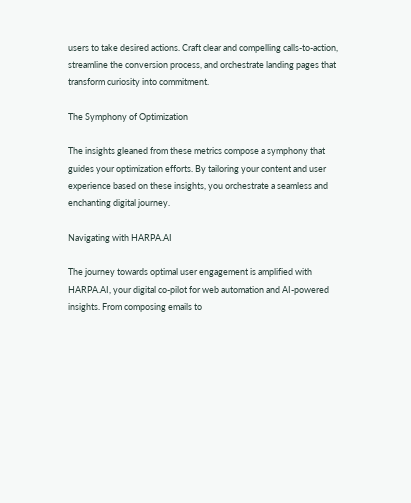users to take desired actions. Craft clear and compelling calls-to-action, streamline the conversion process, and orchestrate landing pages that transform curiosity into commitment.

The Symphony of Optimization

The insights gleaned from these metrics compose a symphony that guides your optimization efforts. By tailoring your content and user experience based on these insights, you orchestrate a seamless and enchanting digital journey.

Navigating with HARPA.AI

The journey towards optimal user engagement is amplified with HARPA.AI, your digital co-pilot for web automation and AI-powered insights. From composing emails to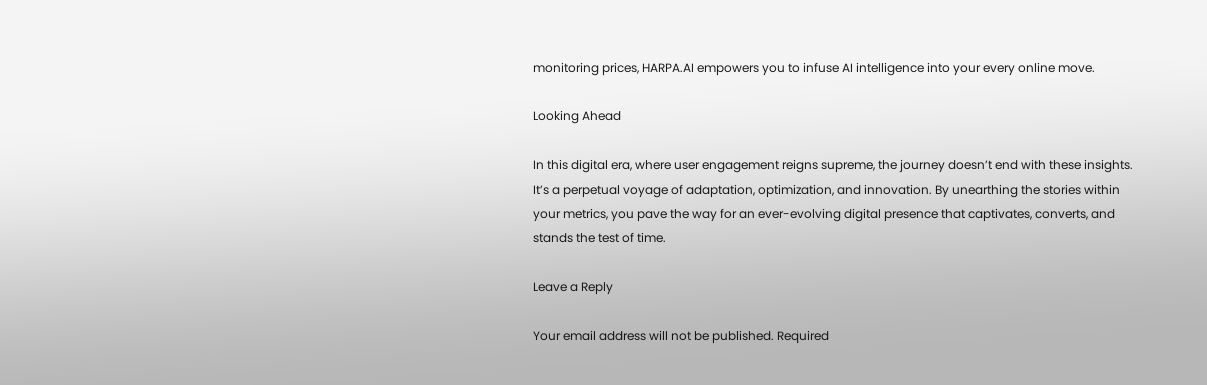monitoring prices, HARPA.AI empowers you to infuse AI intelligence into your every online move.

Looking Ahead

In this digital era, where user engagement reigns supreme, the journey doesn’t end with these insights. It’s a perpetual voyage of adaptation, optimization, and innovation. By unearthing the stories within your metrics, you pave the way for an ever-evolving digital presence that captivates, converts, and stands the test of time.

Leave a Reply

Your email address will not be published. Required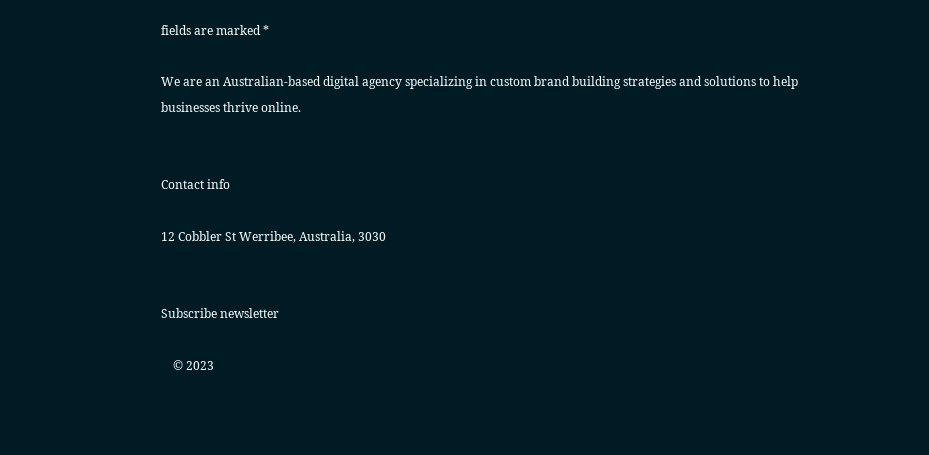fields are marked *

We are an Australian-based digital agency specializing in custom brand building strategies and solutions to help businesses thrive online.


Contact info

12 Cobbler St Werribee, Australia, 3030


Subscribe newsletter

    © 2023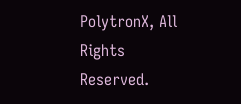PolytronX, All Rights Reserved.